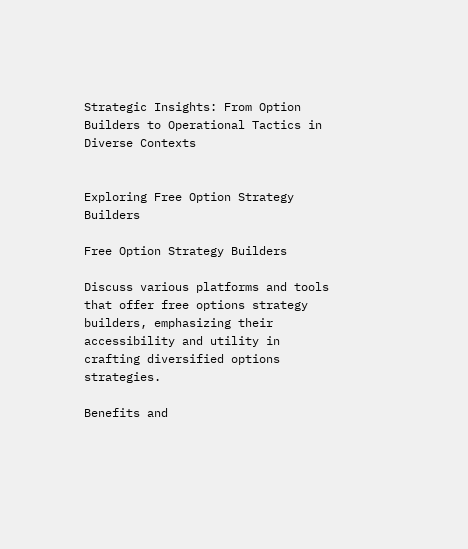Strategic Insights: From Option Builders to Operational Tactics in Diverse Contexts


Exploring Free Option Strategy Builders

Free Option Strategy Builders

Discuss various platforms and tools that offer free options strategy builders, emphasizing their accessibility and utility in crafting diversified options strategies.

Benefits and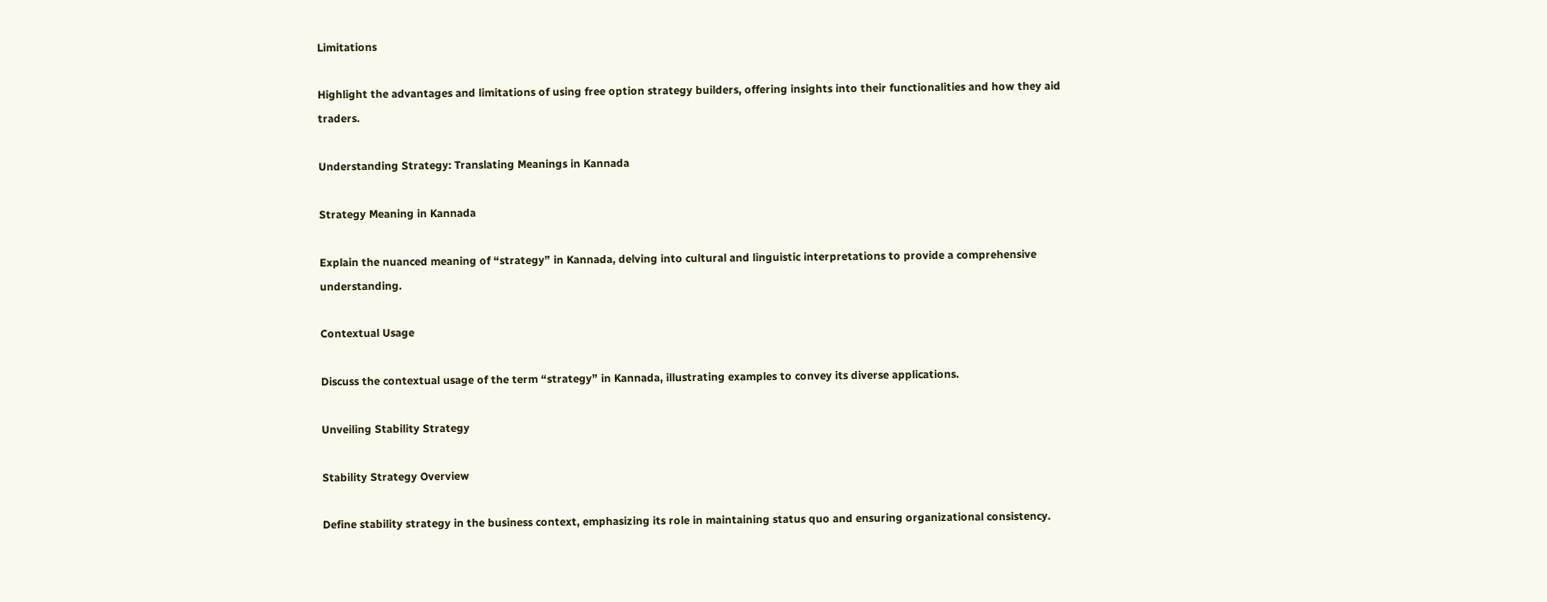Limitations

Highlight the advantages and limitations of using free option strategy builders, offering insights into their functionalities and how they aid traders.

Understanding Strategy: Translating Meanings in Kannada

Strategy Meaning in Kannada

Explain the nuanced meaning of “strategy” in Kannada, delving into cultural and linguistic interpretations to provide a comprehensive understanding.

Contextual Usage

Discuss the contextual usage of the term “strategy” in Kannada, illustrating examples to convey its diverse applications.

Unveiling Stability Strategy

Stability Strategy Overview

Define stability strategy in the business context, emphasizing its role in maintaining status quo and ensuring organizational consistency.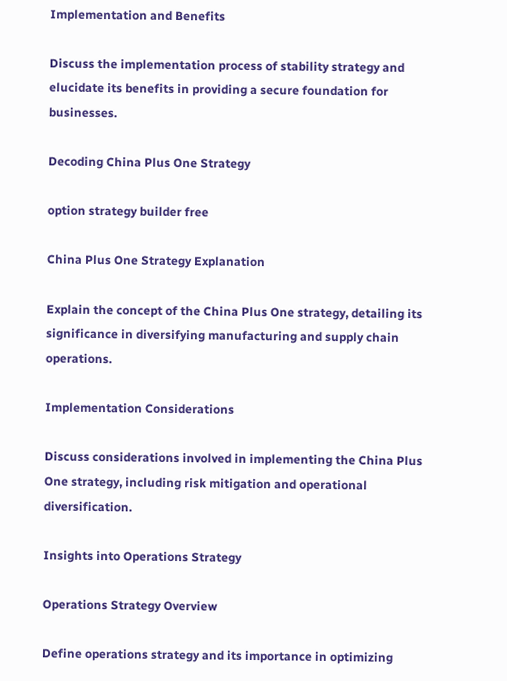Implementation and Benefits

Discuss the implementation process of stability strategy and elucidate its benefits in providing a secure foundation for businesses.

Decoding China Plus One Strategy

option strategy builder free

China Plus One Strategy Explanation

Explain the concept of the China Plus One strategy, detailing its significance in diversifying manufacturing and supply chain operations.

Implementation Considerations

Discuss considerations involved in implementing the China Plus One strategy, including risk mitigation and operational diversification.

Insights into Operations Strategy

Operations Strategy Overview

Define operations strategy and its importance in optimizing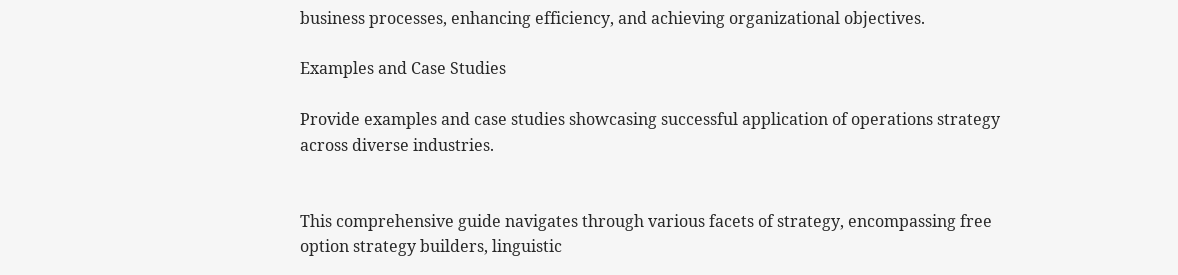business processes, enhancing efficiency, and achieving organizational objectives.

Examples and Case Studies

Provide examples and case studies showcasing successful application of operations strategy across diverse industries.


This comprehensive guide navigates through various facets of strategy, encompassing free option strategy builders, linguistic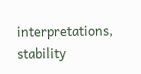interpretations, stability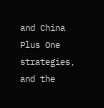and China Plus One strategies, and the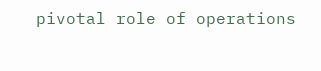pivotal role of operations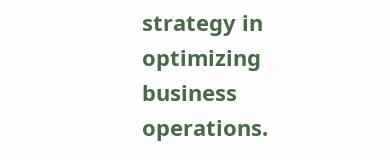strategy in optimizing business operations.